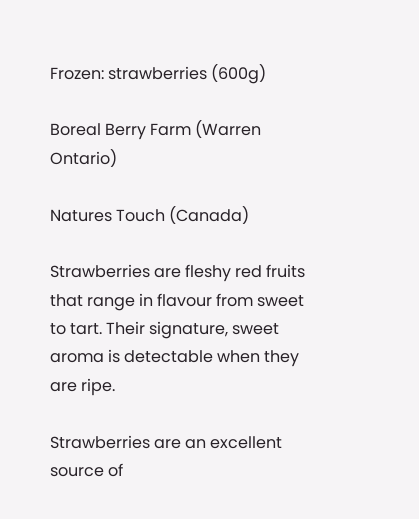Frozen: strawberries (600g)

Boreal Berry Farm (Warren Ontario)

Natures Touch (Canada)

Strawberries are fleshy red fruits that range in flavour from sweet to tart. Their signature, sweet aroma is detectable when they are ripe.

Strawberries are an excellent source of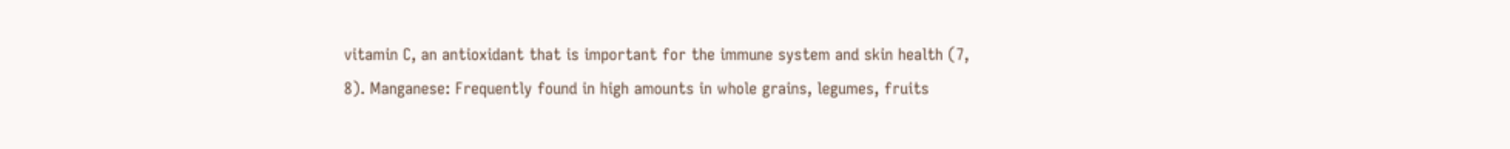vitamin C, an antioxidant that is important for the immune system and skin health (7, 8). Manganese: Frequently found in high amounts in whole grains, legumes, fruits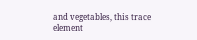and vegetables, this trace element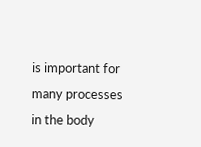is important for many processes in the body